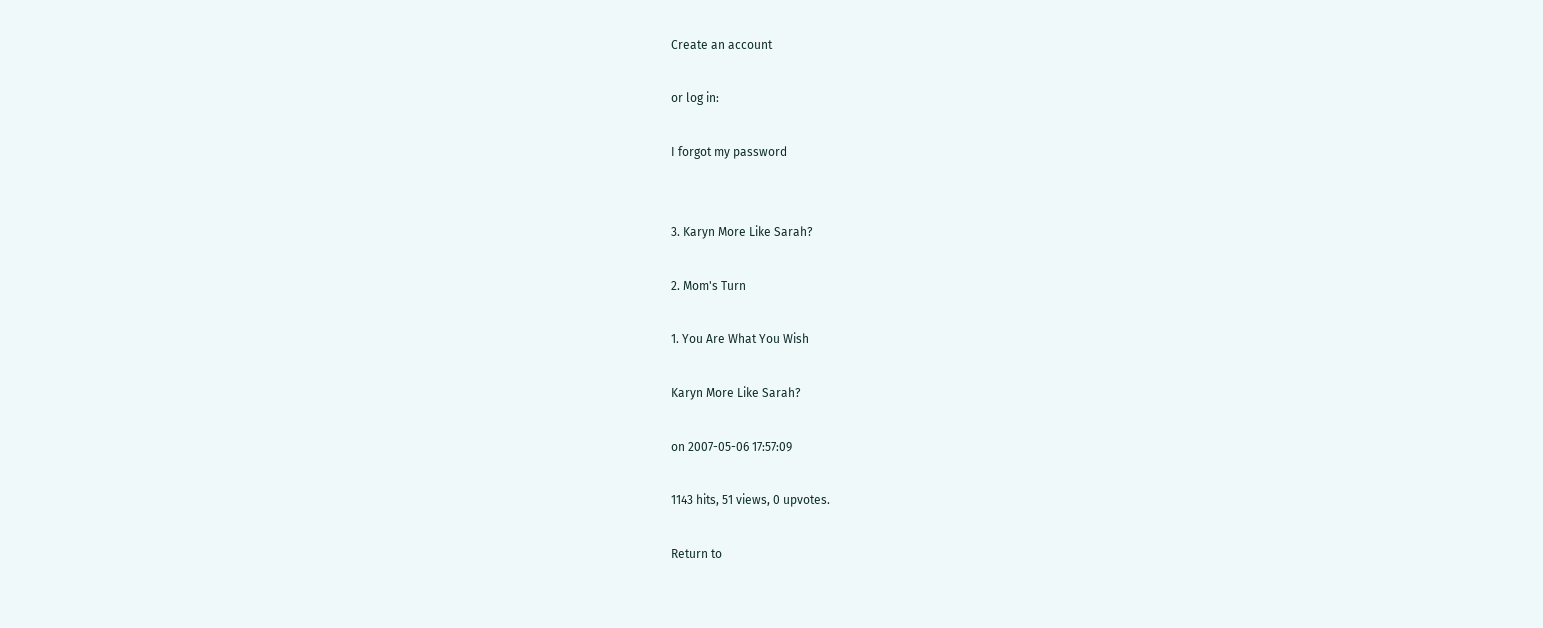Create an account

or log in:

I forgot my password


3. Karyn More Like Sarah?

2. Mom's Turn

1. You Are What You Wish

Karyn More Like Sarah?

on 2007-05-06 17:57:09

1143 hits, 51 views, 0 upvotes.

Return to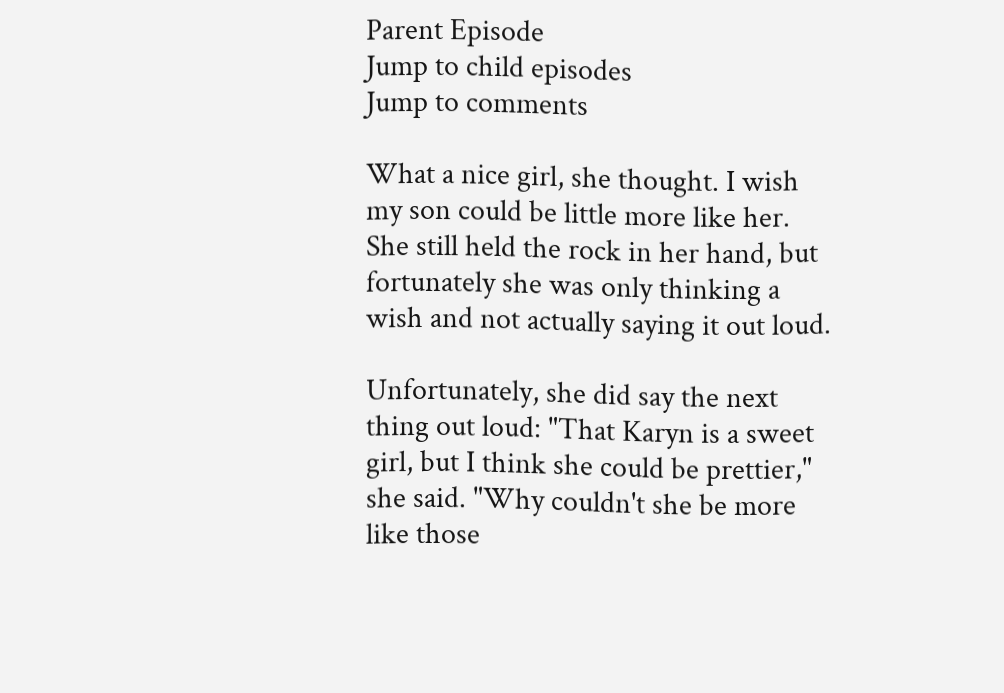Parent Episode
Jump to child episodes
Jump to comments

What a nice girl, she thought. I wish my son could be little more like her. She still held the rock in her hand, but fortunately she was only thinking a wish and not actually saying it out loud.

Unfortunately, she did say the next thing out loud: "That Karyn is a sweet girl, but I think she could be prettier," she said. "Why couldn't she be more like those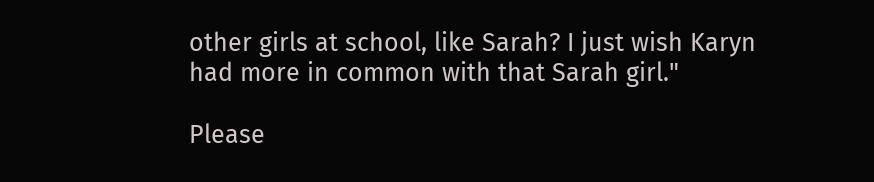other girls at school, like Sarah? I just wish Karyn had more in common with that Sarah girl."

Please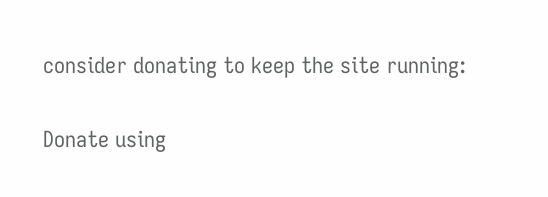consider donating to keep the site running:

Donate using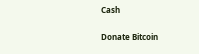Cash

Donate Bitcoin